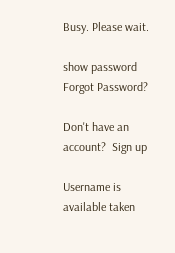Busy. Please wait.

show password
Forgot Password?

Don't have an account?  Sign up

Username is available taken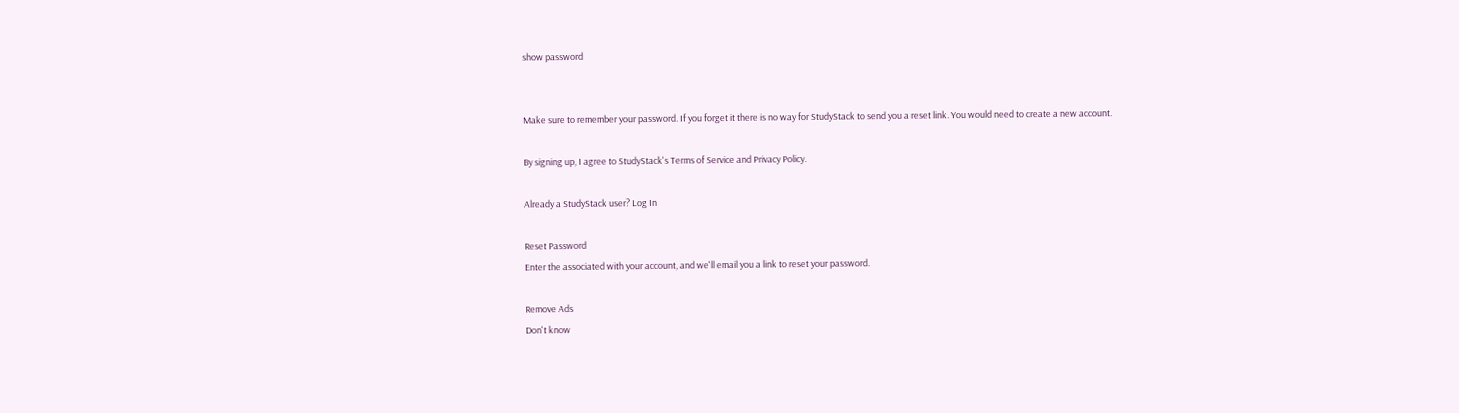show password


Make sure to remember your password. If you forget it there is no way for StudyStack to send you a reset link. You would need to create a new account.

By signing up, I agree to StudyStack's Terms of Service and Privacy Policy.

Already a StudyStack user? Log In

Reset Password
Enter the associated with your account, and we'll email you a link to reset your password.

Remove Ads
Don't know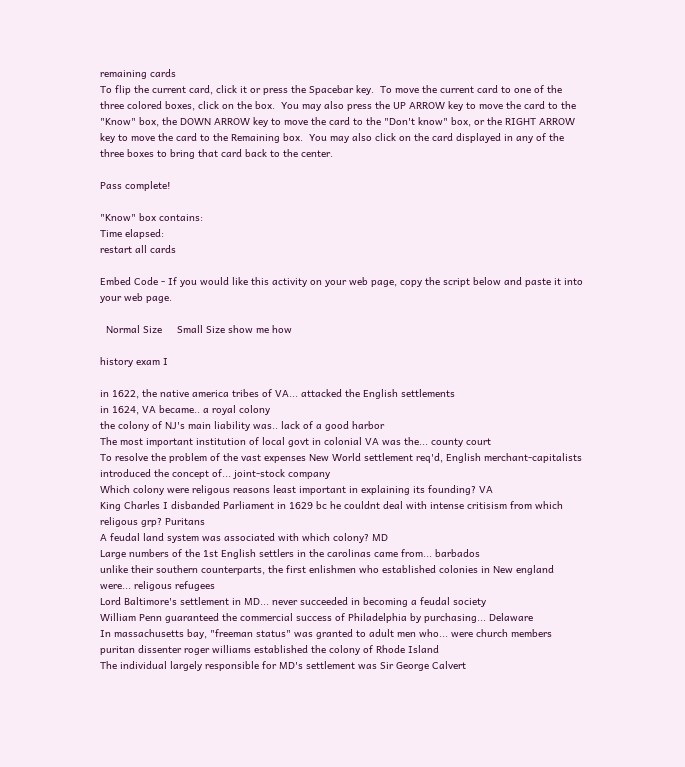remaining cards
To flip the current card, click it or press the Spacebar key.  To move the current card to one of the three colored boxes, click on the box.  You may also press the UP ARROW key to move the card to the "Know" box, the DOWN ARROW key to move the card to the "Don't know" box, or the RIGHT ARROW key to move the card to the Remaining box.  You may also click on the card displayed in any of the three boxes to bring that card back to the center.

Pass complete!

"Know" box contains:
Time elapsed:
restart all cards

Embed Code - If you would like this activity on your web page, copy the script below and paste it into your web page.

  Normal Size     Small Size show me how

history exam I

in 1622, the native america tribes of VA... attacked the English settlements
in 1624, VA became.. a royal colony
the colony of NJ's main liability was.. lack of a good harbor
The most important institution of local govt in colonial VA was the... county court
To resolve the problem of the vast expenses New World settlement req'd, English merchant-capitalists introduced the concept of... joint-stock company
Which colony were religous reasons least important in explaining its founding? VA
King Charles I disbanded Parliament in 1629 bc he couldnt deal with intense critisism from which religous grp? Puritans
A feudal land system was associated with which colony? MD
Large numbers of the 1st English settlers in the carolinas came from... barbados
unlike their southern counterparts, the first enlishmen who established colonies in New england were... religous refugees
Lord Baltimore's settlement in MD... never succeeded in becoming a feudal society
William Penn guaranteed the commercial success of Philadelphia by purchasing... Delaware
In massachusetts bay, "freeman status" was granted to adult men who... were church members
puritan dissenter roger williams established the colony of Rhode Island
The individual largely responsible for MD's settlement was Sir George Calvert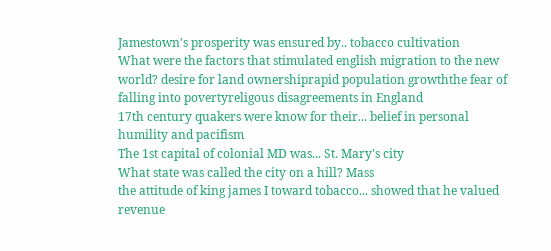Jamestown's prosperity was ensured by.. tobacco cultivation
What were the factors that stimulated english migration to the new world? desire for land ownershiprapid population growththe fear of falling into povertyreligous disagreements in England
17th century quakers were know for their... belief in personal humility and pacifism
The 1st capital of colonial MD was... St. Mary's city
What state was called the city on a hill? Mass
the attitude of king james I toward tobacco... showed that he valued revenue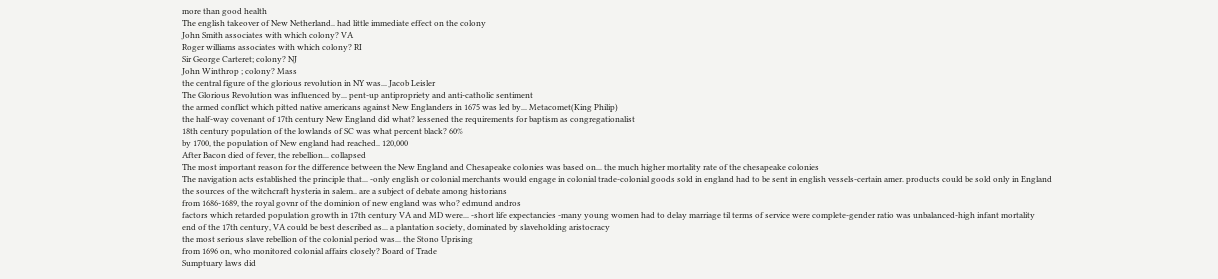more than good health
The english takeover of New Netherland.. had little immediate effect on the colony
John Smith associates with which colony? VA
Roger williams associates with which colony? RI
Sir George Carteret; colony? NJ
John Winthrop ; colony? Mass
the central figure of the glorious revolution in NY was... Jacob Leisler
The Glorious Revolution was influenced by... pent-up antipropriety and anti-catholic sentiment
the armed conflict which pitted native americans against New Englanders in 1675 was led by... Metacomet(King Philip)
the half-way covenant of 17th century New England did what? lessened the requirements for baptism as congregationalist
18th century population of the lowlands of SC was what percent black? 60%
by 1700, the population of New england had reached.. 120,000
After Bacon died of fever, the rebellion... collapsed
The most important reason for the difference between the New England and Chesapeake colonies was based on... the much higher mortality rate of the chesapeake colonies
The navigation acts established the principle that... -only english or colonial merchants would engage in colonial trade-colonial goods sold in england had to be sent in english vessels-certain amer. products could be sold only in England
the sources of the witchcraft hysteria in salem.. are a subject of debate among historians
from 1686-1689, the royal govnr of the dominion of new england was who? edmund andros
factors which retarded population growth in 17th century VA and MD were... -short life expectancies -many young women had to delay marriage til terms of service were complete-gender ratio was unbalanced-high infant mortality
end of the 17th century, VA could be best described as... a plantation society, dominated by slaveholding aristocracy
the most serious slave rebellion of the colonial period was... the Stono Uprising
from 1696 on, who monitored colonial affairs closely? Board of Trade
Sumptuary laws did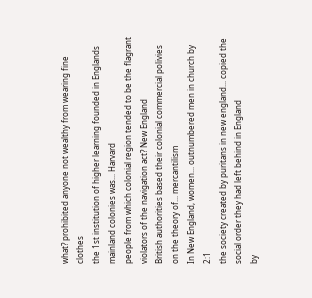what? prohibited anyone not wealthy from wearing fine clothes
the 1st institution of higher learning founded in Englands mainland colonies was... Harvard
people from which colonial region tended to be the flagrant violators of the navigation act? New England
British authorities based their colonial commercial polivies on the theory of... mercantilism
In New England, women... outnumbered men in church by 2:1
the society created by puritans in new england... copied the social order they had left behind in England
by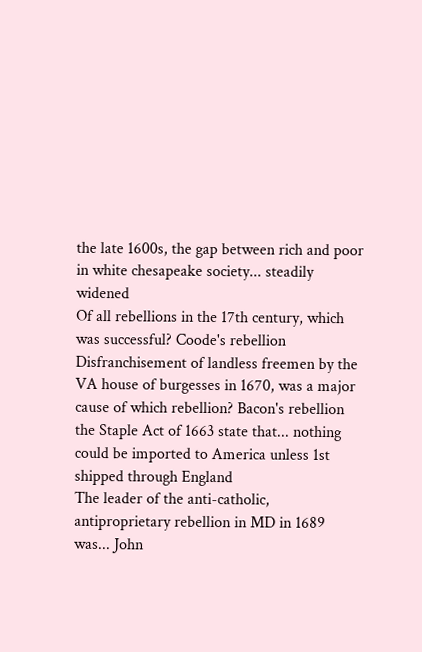the late 1600s, the gap between rich and poor in white chesapeake society... steadily widened
Of all rebellions in the 17th century, which was successful? Coode's rebellion
Disfranchisement of landless freemen by the VA house of burgesses in 1670, was a major cause of which rebellion? Bacon's rebellion
the Staple Act of 1663 state that... nothing could be imported to America unless 1st shipped through England
The leader of the anti-catholic, antiproprietary rebellion in MD in 1689 was... John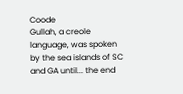Coode
Gullah, a creole language, was spoken by the sea islands of SC and GA until... the end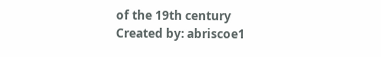of the 19th century
Created by: abriscoe1